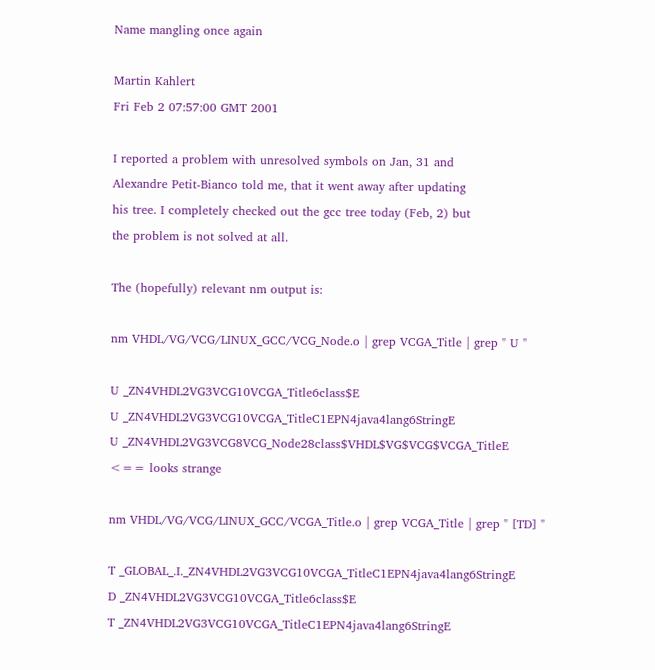Name mangling once again

Martin Kahlert
Fri Feb 2 07:57:00 GMT 2001

I reported a problem with unresolved symbols on Jan, 31 and
Alexandre Petit-Bianco told me, that it went away after updating
his tree. I completely checked out the gcc tree today (Feb, 2) but
the problem is not solved at all.

The (hopefully) relevant nm output is:

nm VHDL/VG/VCG/LINUX_GCC/VCG_Node.o | grep VCGA_Title | grep " U "

U _ZN4VHDL2VG3VCG10VCGA_Title6class$E
U _ZN4VHDL2VG3VCG10VCGA_TitleC1EPN4java4lang6StringE
U _ZN4VHDL2VG3VCG8VCG_Node28class$VHDL$VG$VCG$VCGA_TitleE  <== looks strange

nm VHDL/VG/VCG/LINUX_GCC/VCGA_Title.o | grep VCGA_Title | grep " [TD] "

T _GLOBAL_.I._ZN4VHDL2VG3VCG10VCGA_TitleC1EPN4java4lang6StringE
D _ZN4VHDL2VG3VCG10VCGA_Title6class$E
T _ZN4VHDL2VG3VCG10VCGA_TitleC1EPN4java4lang6StringE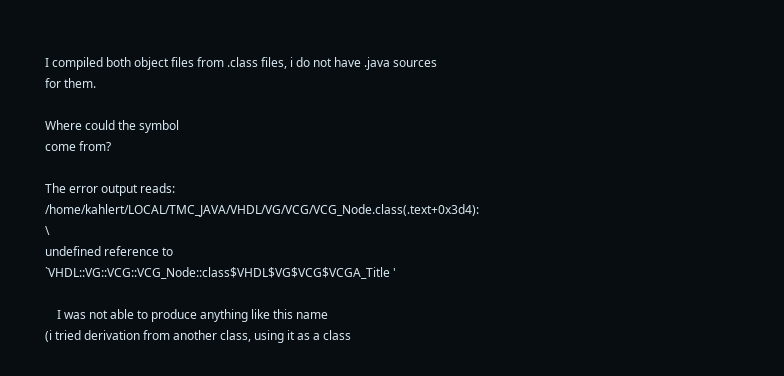I compiled both object files from .class files, i do not have .java sources
for them.

Where could the symbol
come from?

The error output reads:
/home/kahlert/LOCAL/TMC_JAVA/VHDL/VG/VCG/VCG_Node.class(.text+0x3d4): \
undefined reference to `VHDL::VG::VCG::VCG_Node::class$VHDL$VG$VCG$VCGA_Title '

    I was not able to produce anything like this name
(i tried derivation from another class, using it as a class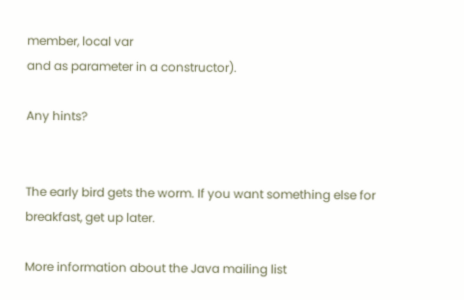member, local var
and as parameter in a constructor).

Any hints?


The early bird gets the worm. If you want something else for
breakfast, get up later.

More information about the Java mailing list